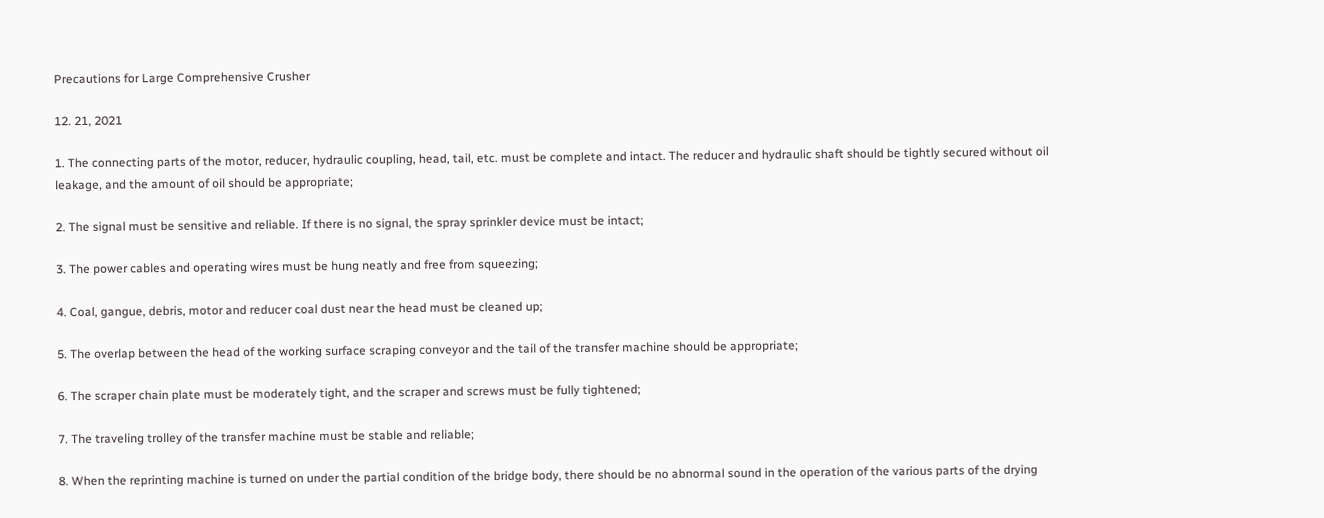Precautions for Large Comprehensive Crusher

12. 21, 2021

1. The connecting parts of the motor, reducer, hydraulic coupling, head, tail, etc. must be complete and intact. The reducer and hydraulic shaft should be tightly secured without oil leakage, and the amount of oil should be appropriate;

2. The signal must be sensitive and reliable. If there is no signal, the spray sprinkler device must be intact;

3. The power cables and operating wires must be hung neatly and free from squeezing;

4. Coal, gangue, debris, motor and reducer coal dust near the head must be cleaned up;

5. The overlap between the head of the working surface scraping conveyor and the tail of the transfer machine should be appropriate;

6. The scraper chain plate must be moderately tight, and the scraper and screws must be fully tightened;

7. The traveling trolley of the transfer machine must be stable and reliable;

8. When the reprinting machine is turned on under the partial condition of the bridge body, there should be no abnormal sound in the operation of the various parts of the drying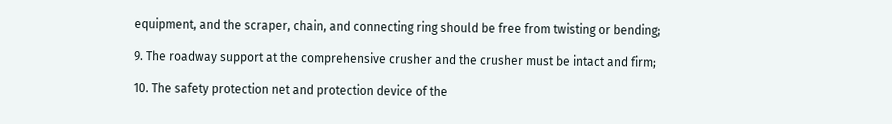equipment, and the scraper, chain, and connecting ring should be free from twisting or bending;

9. The roadway support at the comprehensive crusher and the crusher must be intact and firm;

10. The safety protection net and protection device of the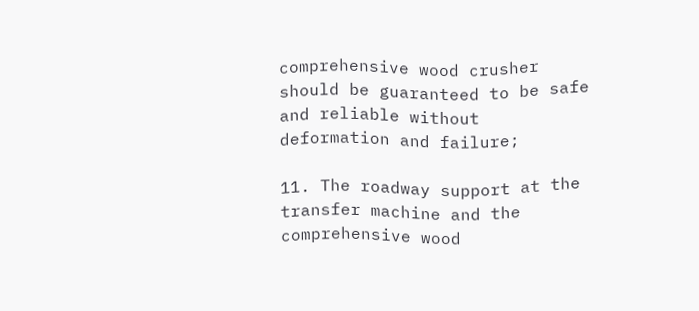comprehensive wood crusher should be guaranteed to be safe and reliable without deformation and failure;

11. The roadway support at the transfer machine and the comprehensive wood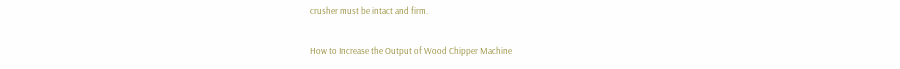crusher must be intact and firm.

How to Increase the Output of Wood Chipper Machine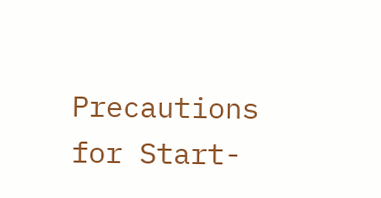Precautions for Start-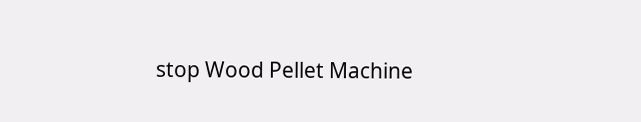stop Wood Pellet Machine